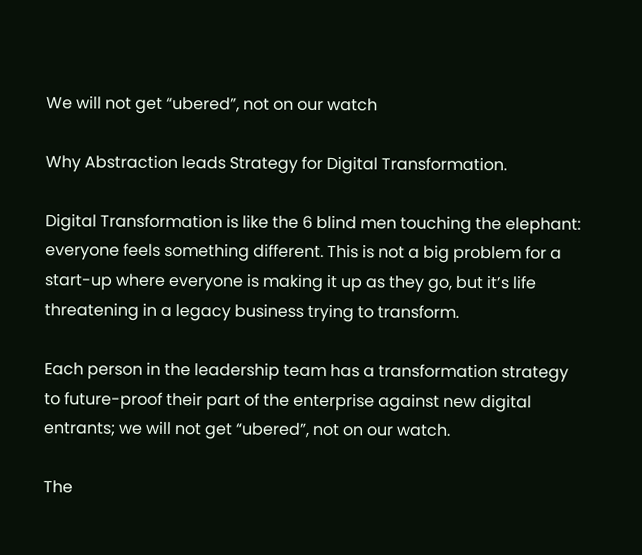We will not get “ubered”, not on our watch

Why Abstraction leads Strategy for Digital Transformation.

Digital Transformation is like the 6 blind men touching the elephant: everyone feels something different. This is not a big problem for a start-up where everyone is making it up as they go, but it’s life threatening in a legacy business trying to transform.

Each person in the leadership team has a transformation strategy to future-proof their part of the enterprise against new digital entrants; we will not get “ubered”, not on our watch.

The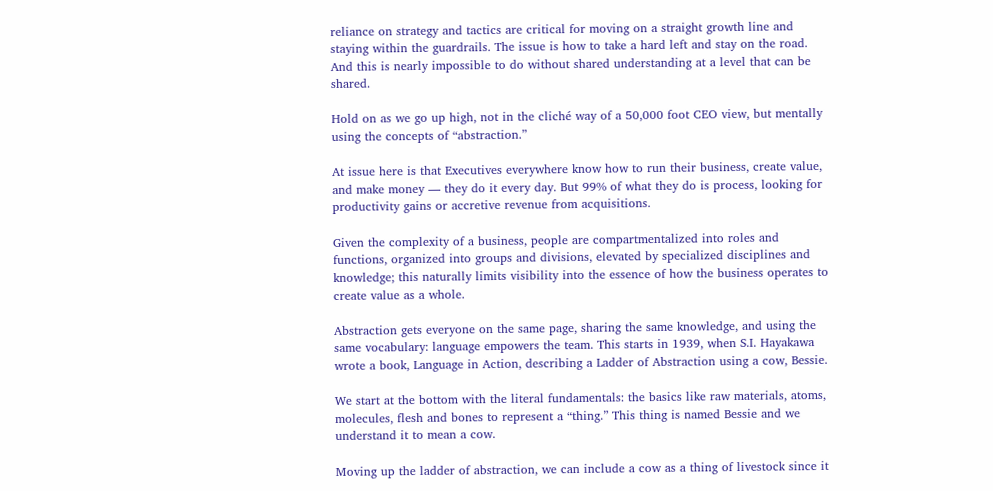reliance on strategy and tactics are critical for moving on a straight growth line and staying within the guardrails. The issue is how to take a hard left and stay on the road. And this is nearly impossible to do without shared understanding at a level that can be shared.

Hold on as we go up high, not in the cliché way of a 50,000 foot CEO view, but mentally using the concepts of “abstraction.”

At issue here is that Executives everywhere know how to run their business, create value, and make money — they do it every day. But 99% of what they do is process, looking for productivity gains or accretive revenue from acquisitions.

Given the complexity of a business, people are compartmentalized into roles and functions, organized into groups and divisions, elevated by specialized disciplines and knowledge; this naturally limits visibility into the essence of how the business operates to create value as a whole.

Abstraction gets everyone on the same page, sharing the same knowledge, and using the same vocabulary: language empowers the team. This starts in 1939, when S.I. Hayakawa wrote a book, Language in Action, describing a Ladder of Abstraction using a cow, Bessie.

We start at the bottom with the literal fundamentals: the basics like raw materials, atoms, molecules, flesh and bones to represent a “thing.” This thing is named Bessie and we understand it to mean a cow.

Moving up the ladder of abstraction, we can include a cow as a thing of livestock since it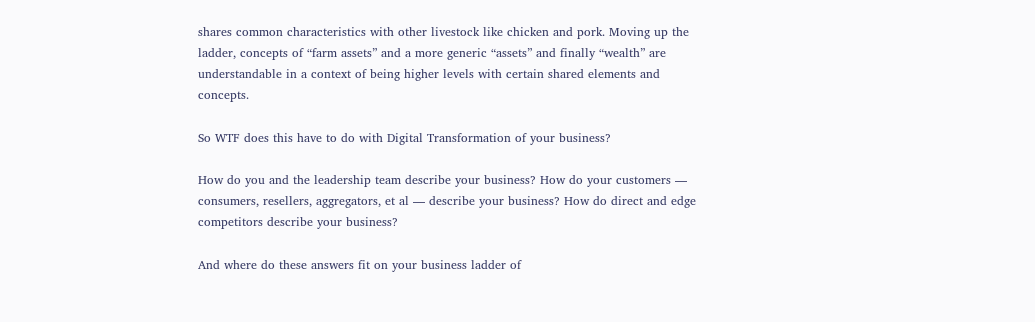shares common characteristics with other livestock like chicken and pork. Moving up the ladder, concepts of “farm assets” and a more generic “assets” and finally “wealth” are understandable in a context of being higher levels with certain shared elements and concepts.

So WTF does this have to do with Digital Transformation of your business?

How do you and the leadership team describe your business? How do your customers — consumers, resellers, aggregators, et al — describe your business? How do direct and edge competitors describe your business?

And where do these answers fit on your business ladder of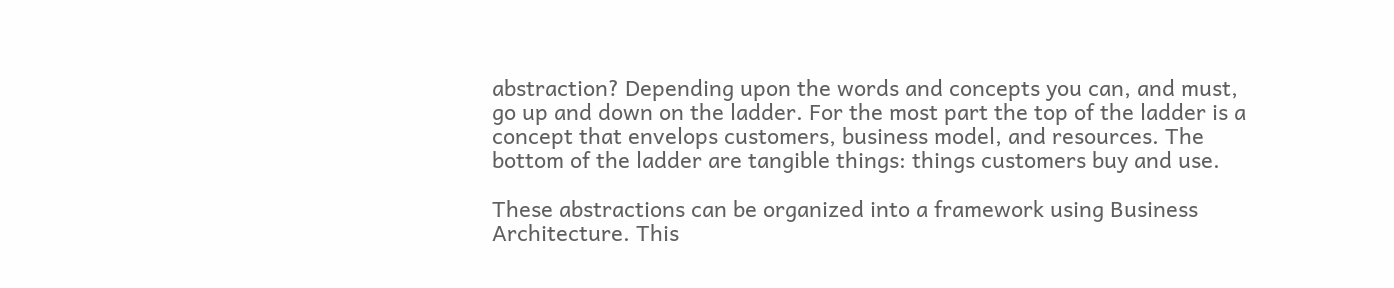abstraction? Depending upon the words and concepts you can, and must, go up and down on the ladder. For the most part the top of the ladder is a concept that envelops customers, business model, and resources. The bottom of the ladder are tangible things: things customers buy and use.

These abstractions can be organized into a framework using Business Architecture. This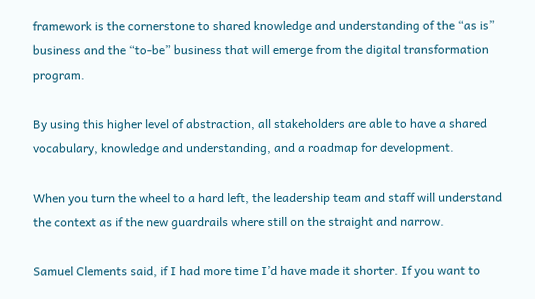framework is the cornerstone to shared knowledge and understanding of the “as is” business and the “to-be” business that will emerge from the digital transformation program.

By using this higher level of abstraction, all stakeholders are able to have a shared vocabulary, knowledge and understanding, and a roadmap for development.

When you turn the wheel to a hard left, the leadership team and staff will understand the context as if the new guardrails where still on the straight and narrow.

Samuel Clements said, if I had more time I’d have made it shorter. If you want to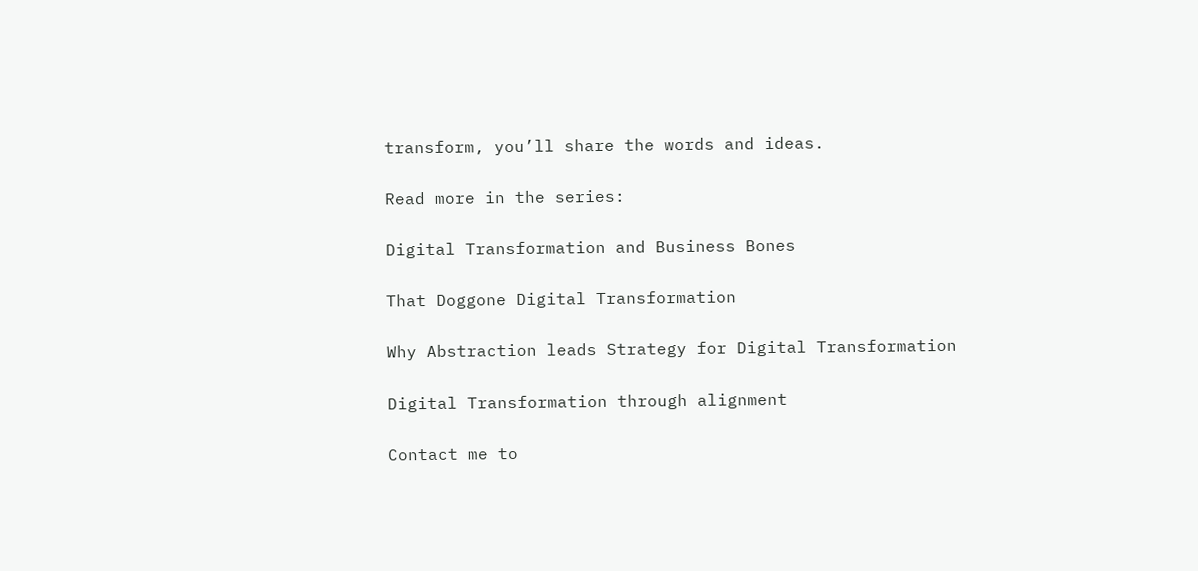transform, you’ll share the words and ideas.

Read more in the series:

Digital Transformation and Business Bones

That Doggone Digital Transformation

Why Abstraction leads Strategy for Digital Transformation

Digital Transformation through alignment

Contact me to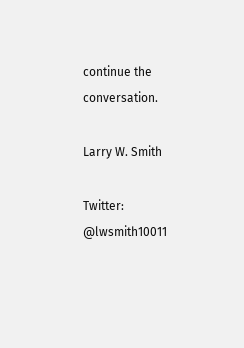continue the conversation.

Larry W. Smith

Twitter: @lwsmith10011